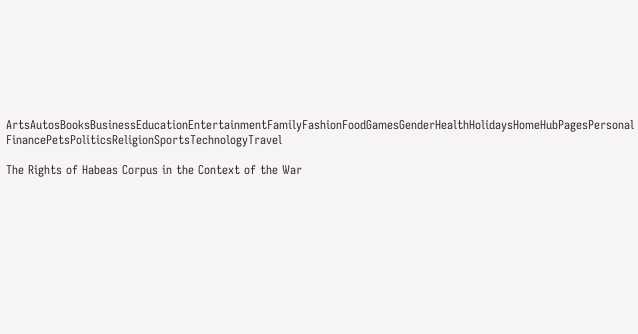ArtsAutosBooksBusinessEducationEntertainmentFamilyFashionFoodGamesGenderHealthHolidaysHomeHubPagesPersonal FinancePetsPoliticsReligionSportsTechnologyTravel

The Rights of Habeas Corpus in the Context of the War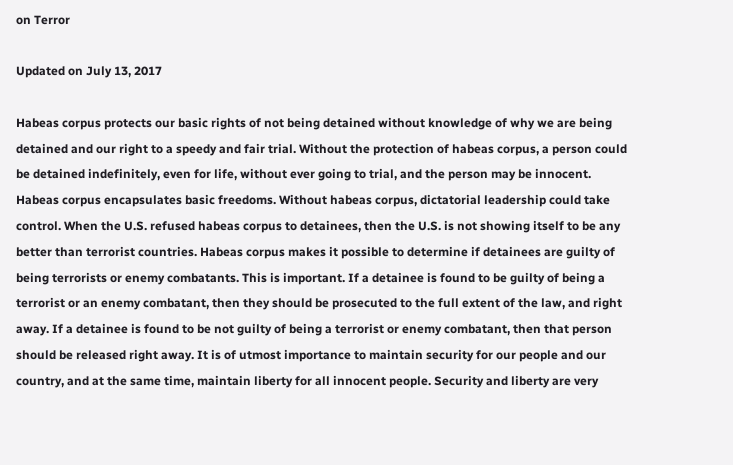on Terror

Updated on July 13, 2017

Habeas corpus protects our basic rights of not being detained without knowledge of why we are being detained and our right to a speedy and fair trial. Without the protection of habeas corpus, a person could be detained indefinitely, even for life, without ever going to trial, and the person may be innocent. Habeas corpus encapsulates basic freedoms. Without habeas corpus, dictatorial leadership could take control. When the U.S. refused habeas corpus to detainees, then the U.S. is not showing itself to be any better than terrorist countries. Habeas corpus makes it possible to determine if detainees are guilty of being terrorists or enemy combatants. This is important. If a detainee is found to be guilty of being a terrorist or an enemy combatant, then they should be prosecuted to the full extent of the law, and right away. If a detainee is found to be not guilty of being a terrorist or enemy combatant, then that person should be released right away. It is of utmost importance to maintain security for our people and our country, and at the same time, maintain liberty for all innocent people. Security and liberty are very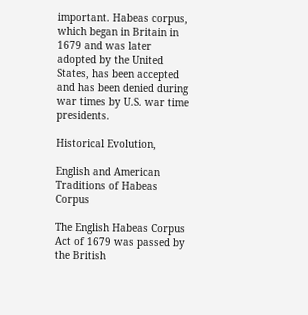important. Habeas corpus, which began in Britain in 1679 and was later adopted by the United States, has been accepted and has been denied during war times by U.S. war time presidents.

Historical Evolution,

English and American Traditions of Habeas Corpus

The English Habeas Corpus Act of 1679 was passed by the British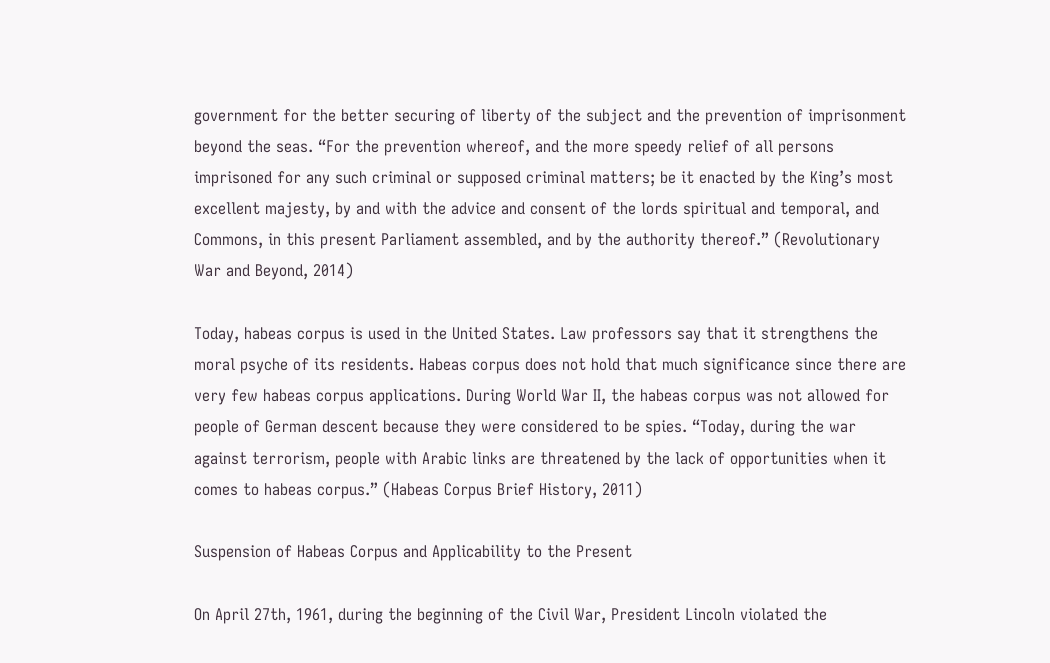government for the better securing of liberty of the subject and the prevention of imprisonment beyond the seas. “For the prevention whereof, and the more speedy relief of all persons imprisoned for any such criminal or supposed criminal matters; be it enacted by the King’s most excellent majesty, by and with the advice and consent of the lords spiritual and temporal, and Commons, in this present Parliament assembled, and by the authority thereof.” (Revolutionary War and Beyond, 2014)

Today, habeas corpus is used in the United States. Law professors say that it strengthens the moral psyche of its residents. Habeas corpus does not hold that much significance since there are very few habeas corpus applications. During World War II, the habeas corpus was not allowed for people of German descent because they were considered to be spies. “Today, during the war against terrorism, people with Arabic links are threatened by the lack of opportunities when it comes to habeas corpus.” (Habeas Corpus Brief History, 2011)

Suspension of Habeas Corpus and Applicability to the Present

On April 27th, 1961, during the beginning of the Civil War, President Lincoln violated the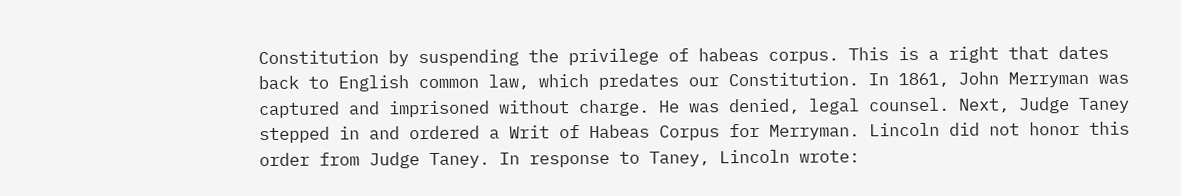Constitution by suspending the privilege of habeas corpus. This is a right that dates back to English common law, which predates our Constitution. In 1861, John Merryman was captured and imprisoned without charge. He was denied, legal counsel. Next, Judge Taney stepped in and ordered a Writ of Habeas Corpus for Merryman. Lincoln did not honor this order from Judge Taney. In response to Taney, Lincoln wrote: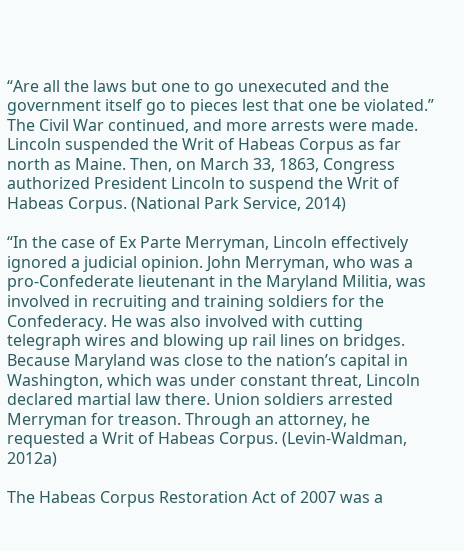“Are all the laws but one to go unexecuted and the government itself go to pieces lest that one be violated.” The Civil War continued, and more arrests were made. Lincoln suspended the Writ of Habeas Corpus as far north as Maine. Then, on March 33, 1863, Congress authorized President Lincoln to suspend the Writ of Habeas Corpus. (National Park Service, 2014)

“In the case of Ex Parte Merryman, Lincoln effectively ignored a judicial opinion. John Merryman, who was a pro-Confederate lieutenant in the Maryland Militia, was involved in recruiting and training soldiers for the Confederacy. He was also involved with cutting telegraph wires and blowing up rail lines on bridges. Because Maryland was close to the nation’s capital in Washington, which was under constant threat, Lincoln declared martial law there. Union soldiers arrested Merryman for treason. Through an attorney, he requested a Writ of Habeas Corpus. (Levin-Waldman, 2012a)

The Habeas Corpus Restoration Act of 2007 was a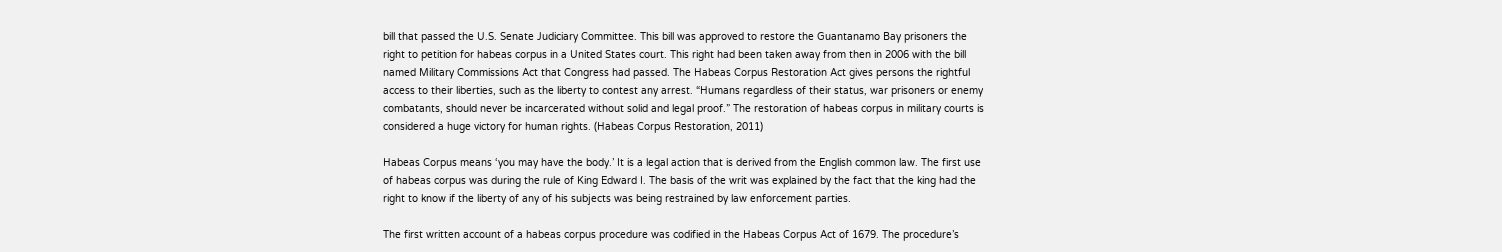bill that passed the U.S. Senate Judiciary Committee. This bill was approved to restore the Guantanamo Bay prisoners the right to petition for habeas corpus in a United States court. This right had been taken away from then in 2006 with the bill named Military Commissions Act that Congress had passed. The Habeas Corpus Restoration Act gives persons the rightful access to their liberties, such as the liberty to contest any arrest. “Humans regardless of their status, war prisoners or enemy combatants, should never be incarcerated without solid and legal proof.” The restoration of habeas corpus in military courts is considered a huge victory for human rights. (Habeas Corpus Restoration, 2011)

Habeas Corpus means ‘you may have the body.’ It is a legal action that is derived from the English common law. The first use of habeas corpus was during the rule of King Edward I. The basis of the writ was explained by the fact that the king had the right to know if the liberty of any of his subjects was being restrained by law enforcement parties.

The first written account of a habeas corpus procedure was codified in the Habeas Corpus Act of 1679. The procedure’s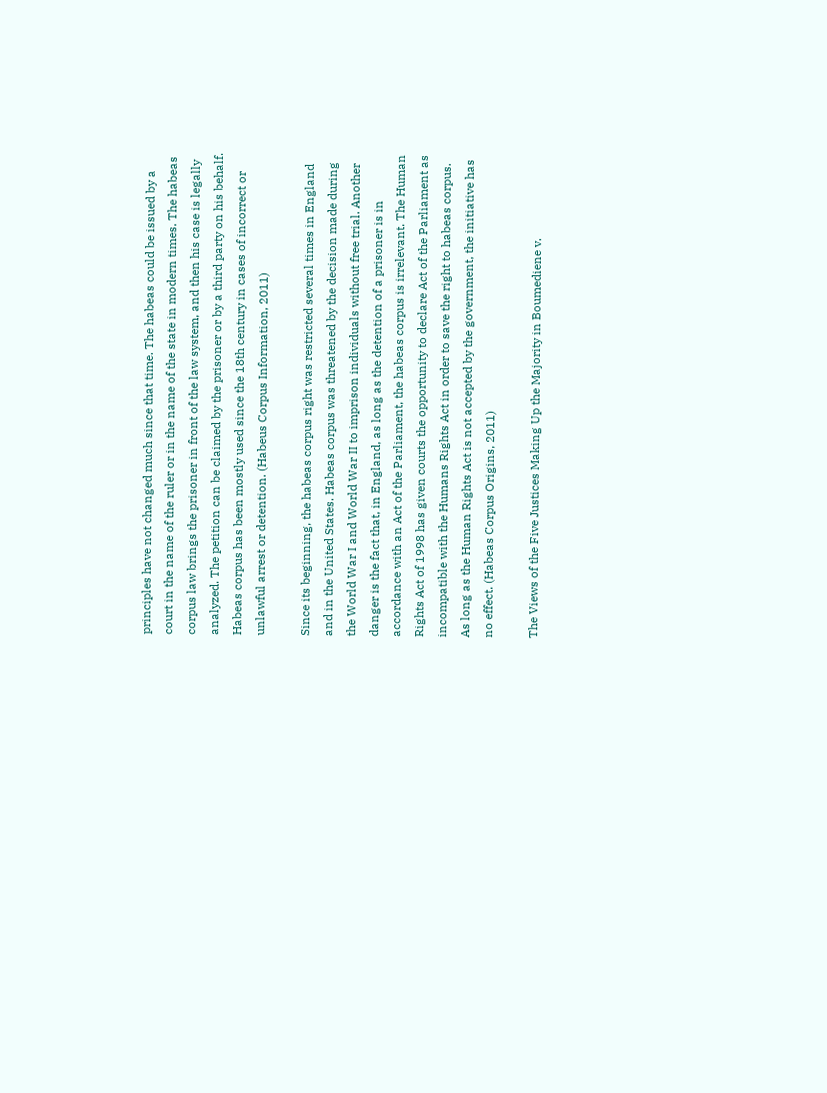principles have not changed much since that time. The habeas could be issued by a court in the name of the ruler or in the name of the state in modern times. The habeas corpus law brings the prisoner in front of the law system, and then his case is legally analyzed. The petition can be claimed by the prisoner or by a third party on his behalf. Habeas corpus has been mostly used since the 18th century in cases of incorrect or unlawful arrest or detention. (Habeus Corpus Information, 2011)

Since its beginning, the habeas corpus right was restricted several times in England and in the United States. Habeas corpus was threatened by the decision made during the World War I and World War II to imprison individuals without free trial. Another danger is the fact that, in England, as long as the detention of a prisoner is in accordance with an Act of the Parliament, the habeas corpus is irrelevant. The Human Rights Act of 1998 has given courts the opportunity to declare Act of the Parliament as incompatible with the Humans Rights Act in order to save the right to habeas corpus. As long as the Human Rights Act is not accepted by the government, the initiative has no effect. (Habeas Corpus Origins, 2011)

The Views of the Five Justices Making Up the Majority in Boumediene v.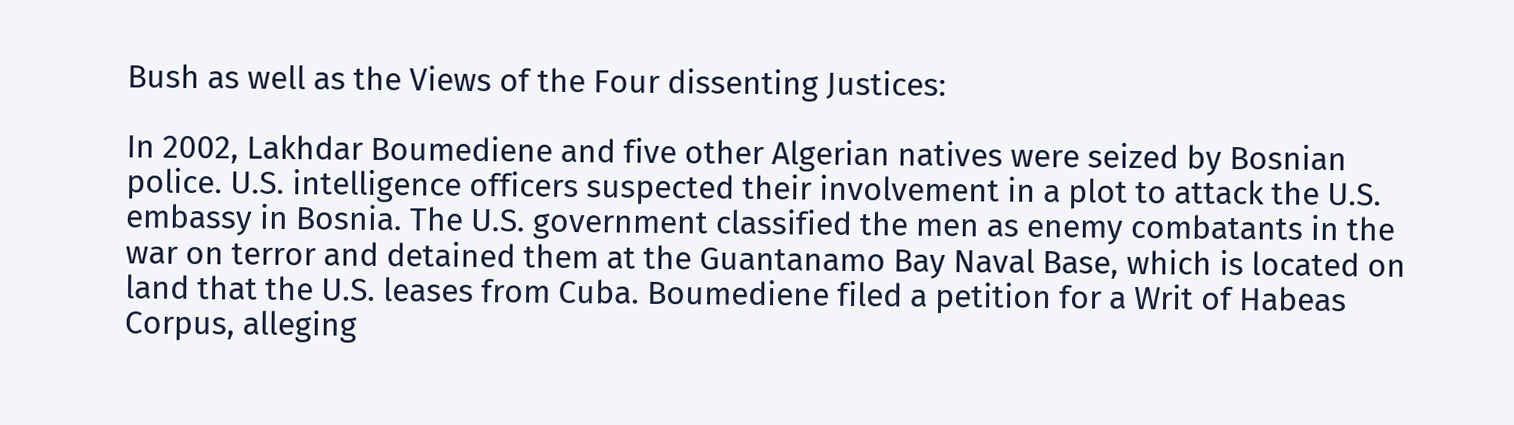Bush as well as the Views of the Four dissenting Justices:

In 2002, Lakhdar Boumediene and five other Algerian natives were seized by Bosnian police. U.S. intelligence officers suspected their involvement in a plot to attack the U.S. embassy in Bosnia. The U.S. government classified the men as enemy combatants in the war on terror and detained them at the Guantanamo Bay Naval Base, which is located on land that the U.S. leases from Cuba. Boumediene filed a petition for a Writ of Habeas Corpus, alleging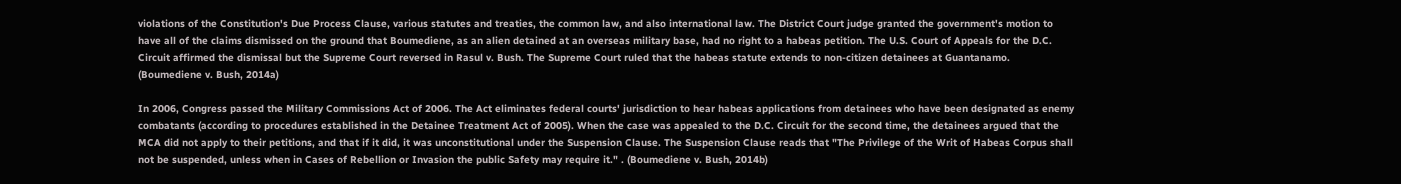violations of the Constitution's Due Process Clause, various statutes and treaties, the common law, and also international law. The District Court judge granted the government's motion to have all of the claims dismissed on the ground that Boumediene, as an alien detained at an overseas military base, had no right to a habeas petition. The U.S. Court of Appeals for the D.C. Circuit affirmed the dismissal but the Supreme Court reversed in Rasul v. Bush. The Supreme Court ruled that the habeas statute extends to non-citizen detainees at Guantanamo. (Boumediene v. Bush, 2014a)

In 2006, Congress passed the Military Commissions Act of 2006. The Act eliminates federal courts' jurisdiction to hear habeas applications from detainees who have been designated as enemy combatants (according to procedures established in the Detainee Treatment Act of 2005). When the case was appealed to the D.C. Circuit for the second time, the detainees argued that the MCA did not apply to their petitions, and that if it did, it was unconstitutional under the Suspension Clause. The Suspension Clause reads that "The Privilege of the Writ of Habeas Corpus shall not be suspended, unless when in Cases of Rebellion or Invasion the public Safety may require it." . (Boumediene v. Bush, 2014b)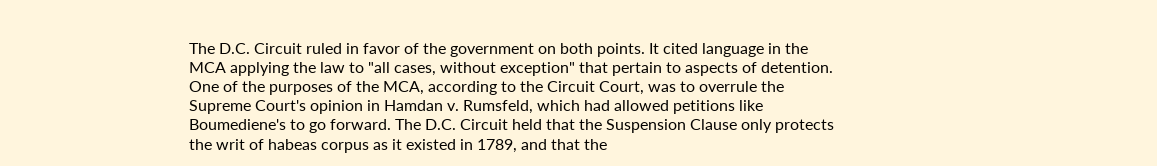The D.C. Circuit ruled in favor of the government on both points. It cited language in the MCA applying the law to "all cases, without exception" that pertain to aspects of detention. One of the purposes of the MCA, according to the Circuit Court, was to overrule the Supreme Court's opinion in Hamdan v. Rumsfeld, which had allowed petitions like Boumediene's to go forward. The D.C. Circuit held that the Suspension Clause only protects the writ of habeas corpus as it existed in 1789, and that the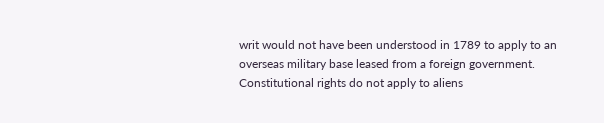writ would not have been understood in 1789 to apply to an overseas military base leased from a foreign government. Constitutional rights do not apply to aliens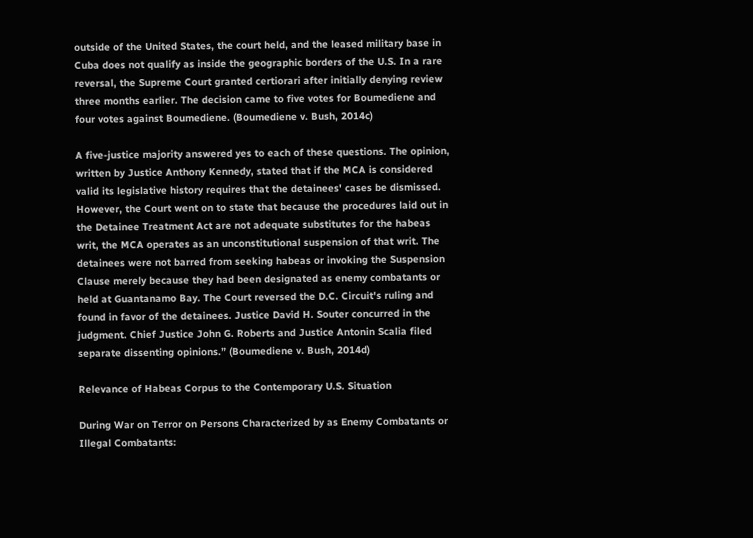outside of the United States, the court held, and the leased military base in Cuba does not qualify as inside the geographic borders of the U.S. In a rare reversal, the Supreme Court granted certiorari after initially denying review three months earlier. The decision came to five votes for Boumediene and four votes against Boumediene. (Boumediene v. Bush, 2014c)

A five-justice majority answered yes to each of these questions. The opinion, written by Justice Anthony Kennedy, stated that if the MCA is considered valid its legislative history requires that the detainees' cases be dismissed. However, the Court went on to state that because the procedures laid out in the Detainee Treatment Act are not adequate substitutes for the habeas writ, the MCA operates as an unconstitutional suspension of that writ. The detainees were not barred from seeking habeas or invoking the Suspension Clause merely because they had been designated as enemy combatants or held at Guantanamo Bay. The Court reversed the D.C. Circuit's ruling and found in favor of the detainees. Justice David H. Souter concurred in the judgment. Chief Justice John G. Roberts and Justice Antonin Scalia filed separate dissenting opinions.” (Boumediene v. Bush, 2014d)

Relevance of Habeas Corpus to the Contemporary U.S. Situation

During War on Terror on Persons Characterized by as Enemy Combatants or Illegal Combatants: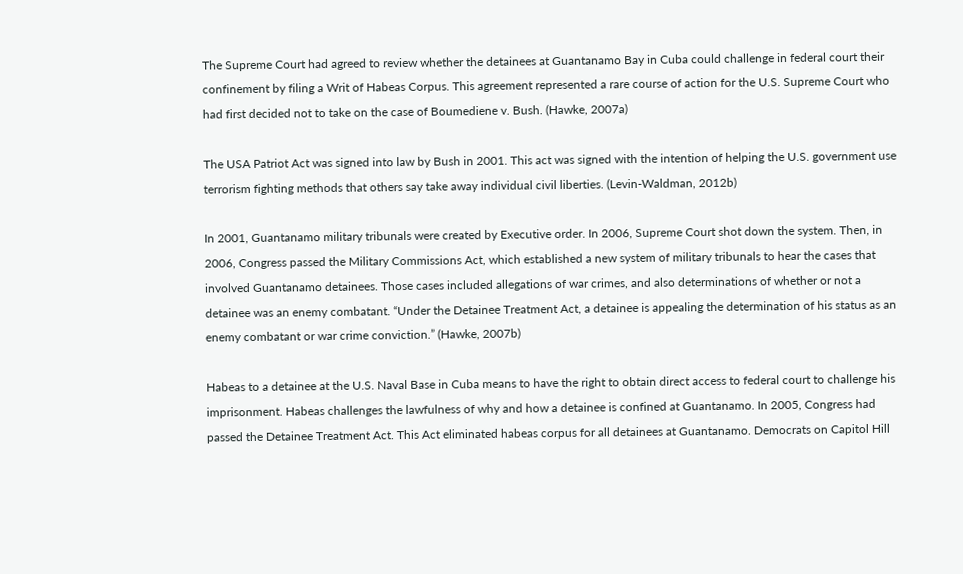The Supreme Court had agreed to review whether the detainees at Guantanamo Bay in Cuba could challenge in federal court their confinement by filing a Writ of Habeas Corpus. This agreement represented a rare course of action for the U.S. Supreme Court who had first decided not to take on the case of Boumediene v. Bush. (Hawke, 2007a)

The USA Patriot Act was signed into law by Bush in 2001. This act was signed with the intention of helping the U.S. government use terrorism fighting methods that others say take away individual civil liberties. (Levin-Waldman, 2012b)

In 2001, Guantanamo military tribunals were created by Executive order. In 2006, Supreme Court shot down the system. Then, in 2006, Congress passed the Military Commissions Act, which established a new system of military tribunals to hear the cases that involved Guantanamo detainees. Those cases included allegations of war crimes, and also determinations of whether or not a detainee was an enemy combatant. “Under the Detainee Treatment Act, a detainee is appealing the determination of his status as an enemy combatant or war crime conviction.” (Hawke, 2007b)

Habeas to a detainee at the U.S. Naval Base in Cuba means to have the right to obtain direct access to federal court to challenge his imprisonment. Habeas challenges the lawfulness of why and how a detainee is confined at Guantanamo. In 2005, Congress had passed the Detainee Treatment Act. This Act eliminated habeas corpus for all detainees at Guantanamo. Democrats on Capitol Hill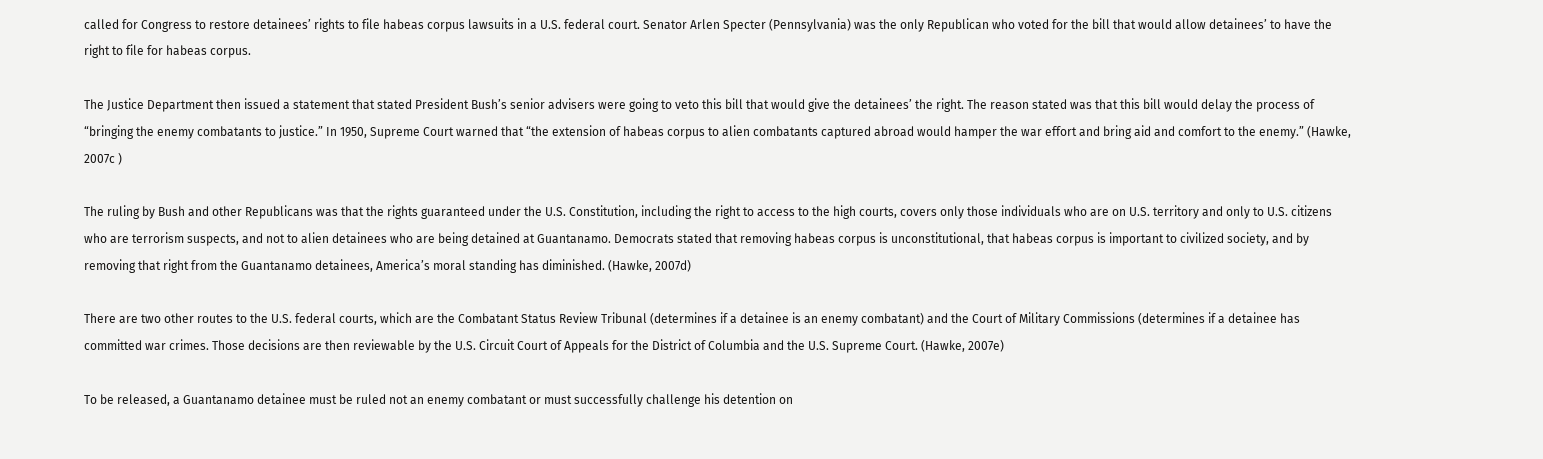called for Congress to restore detainees’ rights to file habeas corpus lawsuits in a U.S. federal court. Senator Arlen Specter (Pennsylvania) was the only Republican who voted for the bill that would allow detainees’ to have the right to file for habeas corpus.

The Justice Department then issued a statement that stated President Bush’s senior advisers were going to veto this bill that would give the detainees’ the right. The reason stated was that this bill would delay the process of “bringing the enemy combatants to justice.” In 1950, Supreme Court warned that “the extension of habeas corpus to alien combatants captured abroad would hamper the war effort and bring aid and comfort to the enemy.” (Hawke, 2007c )

The ruling by Bush and other Republicans was that the rights guaranteed under the U.S. Constitution, including the right to access to the high courts, covers only those individuals who are on U.S. territory and only to U.S. citizens who are terrorism suspects, and not to alien detainees who are being detained at Guantanamo. Democrats stated that removing habeas corpus is unconstitutional, that habeas corpus is important to civilized society, and by removing that right from the Guantanamo detainees, America’s moral standing has diminished. (Hawke, 2007d)

There are two other routes to the U.S. federal courts, which are the Combatant Status Review Tribunal (determines if a detainee is an enemy combatant) and the Court of Military Commissions (determines if a detainee has committed war crimes. Those decisions are then reviewable by the U.S. Circuit Court of Appeals for the District of Columbia and the U.S. Supreme Court. (Hawke, 2007e)

To be released, a Guantanamo detainee must be ruled not an enemy combatant or must successfully challenge his detention on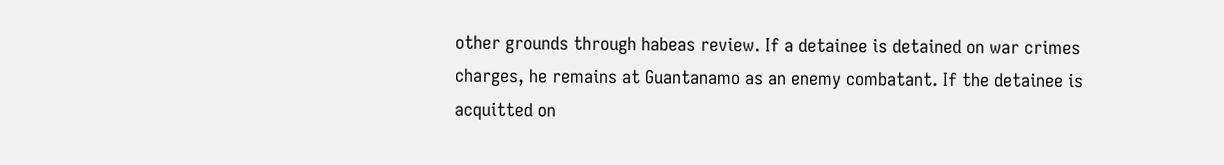other grounds through habeas review. If a detainee is detained on war crimes charges, he remains at Guantanamo as an enemy combatant. If the detainee is acquitted on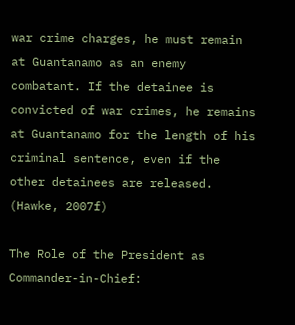war crime charges, he must remain at Guantanamo as an enemy combatant. If the detainee is convicted of war crimes, he remains at Guantanamo for the length of his criminal sentence, even if the other detainees are released. (Hawke, 2007f)

The Role of the President as Commander-in-Chief: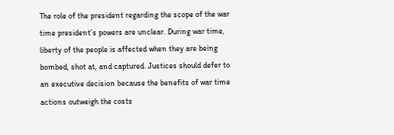The role of the president regarding the scope of the war time president’s powers are unclear. During war time, liberty of the people is affected when they are being bombed, shot at, and captured. Justices should defer to an executive decision because the benefits of war time actions outweigh the costs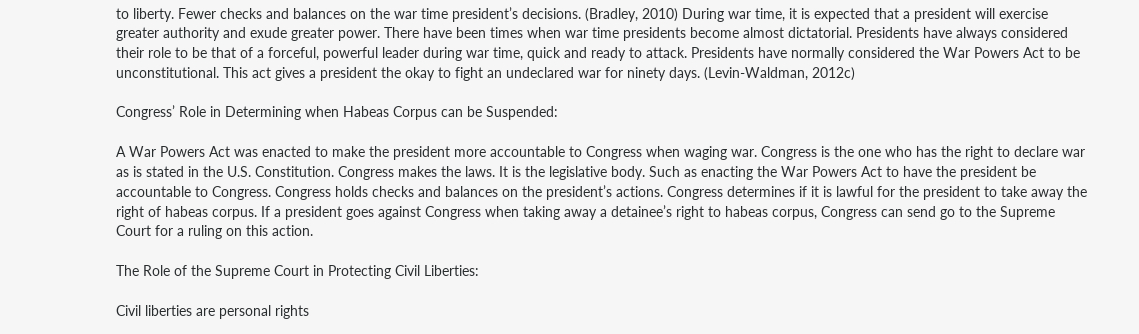to liberty. Fewer checks and balances on the war time president’s decisions. (Bradley, 2010) During war time, it is expected that a president will exercise greater authority and exude greater power. There have been times when war time presidents become almost dictatorial. Presidents have always considered their role to be that of a forceful, powerful leader during war time, quick and ready to attack. Presidents have normally considered the War Powers Act to be unconstitutional. This act gives a president the okay to fight an undeclared war for ninety days. (Levin-Waldman, 2012c)

Congress’ Role in Determining when Habeas Corpus can be Suspended:

A War Powers Act was enacted to make the president more accountable to Congress when waging war. Congress is the one who has the right to declare war as is stated in the U.S. Constitution. Congress makes the laws. It is the legislative body. Such as enacting the War Powers Act to have the president be accountable to Congress. Congress holds checks and balances on the president’s actions. Congress determines if it is lawful for the president to take away the right of habeas corpus. If a president goes against Congress when taking away a detainee’s right to habeas corpus, Congress can send go to the Supreme Court for a ruling on this action.

The Role of the Supreme Court in Protecting Civil Liberties:

Civil liberties are personal rights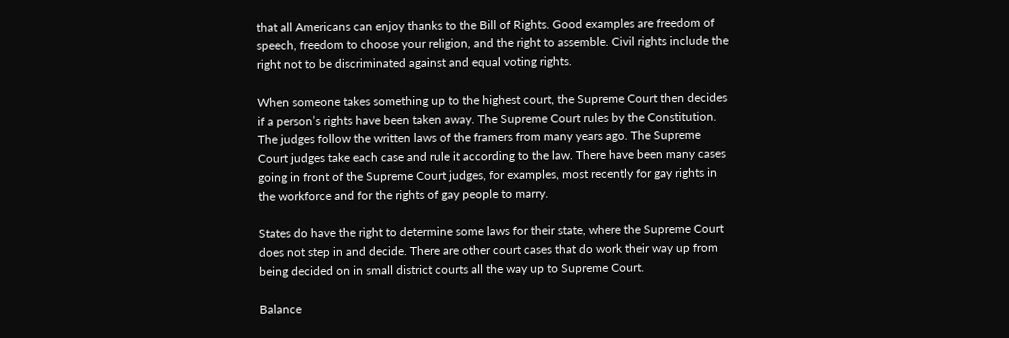that all Americans can enjoy thanks to the Bill of Rights. Good examples are freedom of speech, freedom to choose your religion, and the right to assemble. Civil rights include the right not to be discriminated against and equal voting rights.

When someone takes something up to the highest court, the Supreme Court then decides if a person’s rights have been taken away. The Supreme Court rules by the Constitution. The judges follow the written laws of the framers from many years ago. The Supreme Court judges take each case and rule it according to the law. There have been many cases going in front of the Supreme Court judges, for examples, most recently for gay rights in the workforce and for the rights of gay people to marry.

States do have the right to determine some laws for their state, where the Supreme Court does not step in and decide. There are other court cases that do work their way up from being decided on in small district courts all the way up to Supreme Court.

Balance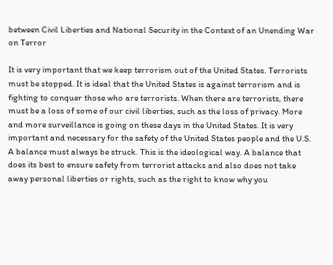between Civil Liberties and National Security in the Context of an Unending War on Terror

It is very important that we keep terrorism out of the United States. Terrorists must be stopped. It is ideal that the United States is against terrorism and is fighting to conquer those who are terrorists. When there are terrorists, there must be a loss of some of our civil liberties, such as the loss of privacy. More and more surveillance is going on these days in the United States. It is very important and necessary for the safety of the United States people and the U.S. A balance must always be struck. This is the ideological way. A balance that does its best to ensure safety from terrorist attacks and also does not take away personal liberties or rights, such as the right to know why you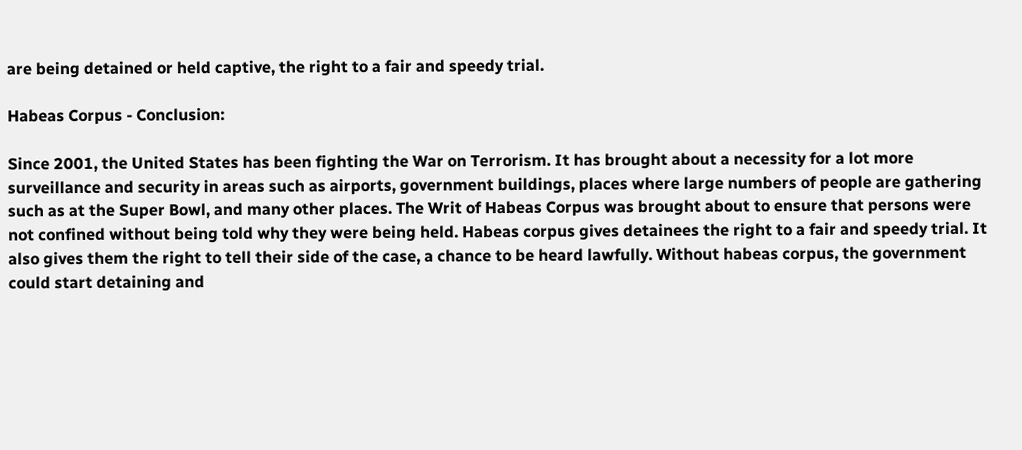are being detained or held captive, the right to a fair and speedy trial.

Habeas Corpus - Conclusion:

Since 2001, the United States has been fighting the War on Terrorism. It has brought about a necessity for a lot more surveillance and security in areas such as airports, government buildings, places where large numbers of people are gathering such as at the Super Bowl, and many other places. The Writ of Habeas Corpus was brought about to ensure that persons were not confined without being told why they were being held. Habeas corpus gives detainees the right to a fair and speedy trial. It also gives them the right to tell their side of the case, a chance to be heard lawfully. Without habeas corpus, the government could start detaining and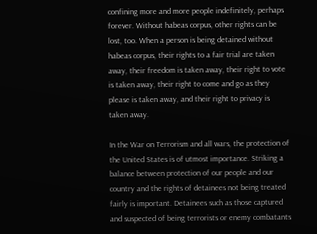confining more and more people indefinitely, perhaps forever. Without habeas corpus, other rights can be lost, too. When a person is being detained without habeas corpus, their rights to a fair trial are taken away, their freedom is taken away, their right to vote is taken away, their right to come and go as they please is taken away, and their right to privacy is taken away.

In the War on Terrorism and all wars, the protection of the United States is of utmost importance. Striking a balance between protection of our people and our country and the rights of detainees not being treated fairly is important. Detainees such as those captured and suspected of being terrorists or enemy combatants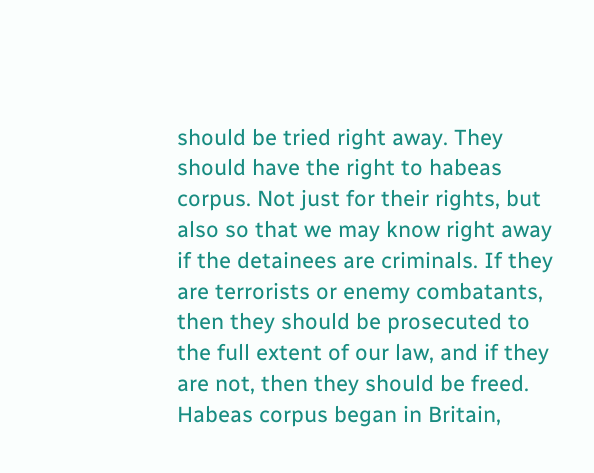should be tried right away. They should have the right to habeas corpus. Not just for their rights, but also so that we may know right away if the detainees are criminals. If they are terrorists or enemy combatants, then they should be prosecuted to the full extent of our law, and if they are not, then they should be freed. Habeas corpus began in Britain,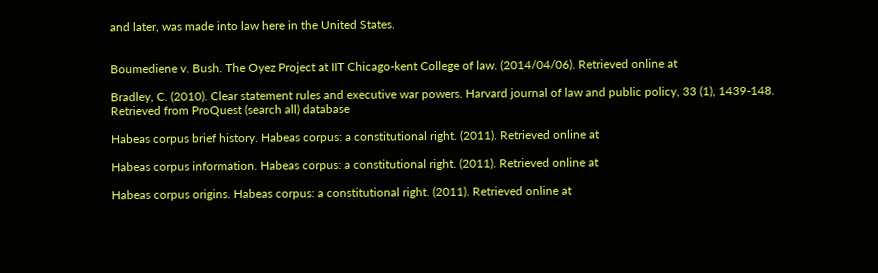and later, was made into law here in the United States.


Boumediene v. Bush. The Oyez Project at IIT Chicago-kent College of law. (2014/04/06). Retrieved online at

Bradley, C. (2010). Clear statement rules and executive war powers. Harvard journal of law and public policy, 33 (1), 1439-148. Retrieved from ProQuest (search all) database

Habeas corpus brief history. Habeas corpus: a constitutional right. (2011). Retrieved online at

Habeas corpus information. Habeas corpus: a constitutional right. (2011). Retrieved online at

Habeas corpus origins. Habeas corpus: a constitutional right. (2011). Retrieved online at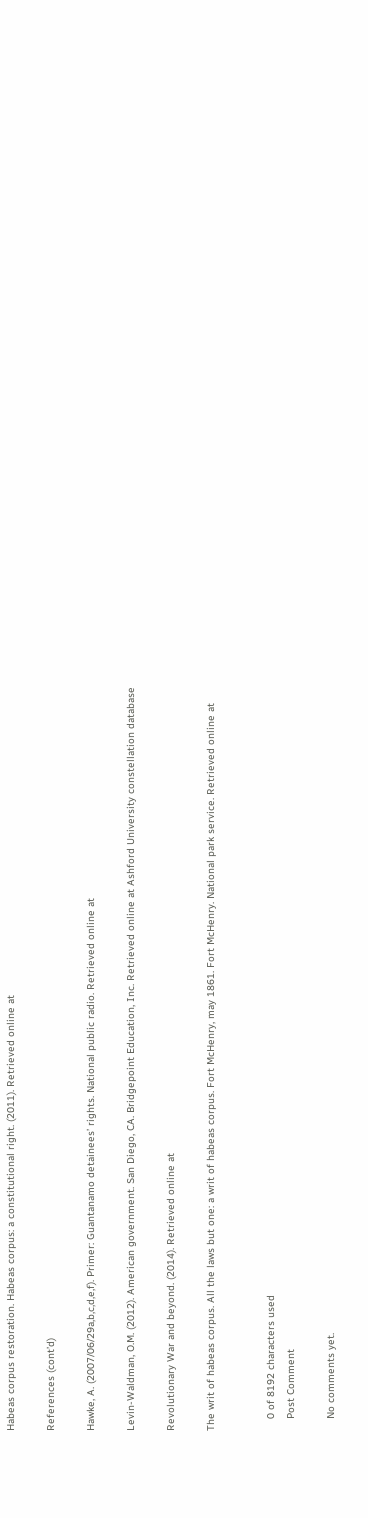Habeas corpus restoration. Habeas corpus: a constitutional right. (2011). Retrieved online at

References (cont’d)

Hawke, A. (2007/06/29a,b,c,d,e,f). Primer: Guantanamo detainees’ rights. National public radio. Retrieved online at

Levin-Waldman, O.M. (2012). American government. San Diego, CA. Bridgepoint Education, Inc. Retrieved online at Ashford University constellation database

Revolutionary War and beyond. (2014). Retrieved online at

The writ of habeas corpus. All the laws but one: a writ of habeas corpus. Fort McHenry, may 1861. Fort McHenry. National park service. Retrieved online at


    0 of 8192 characters used
    Post Comment

    No comments yet.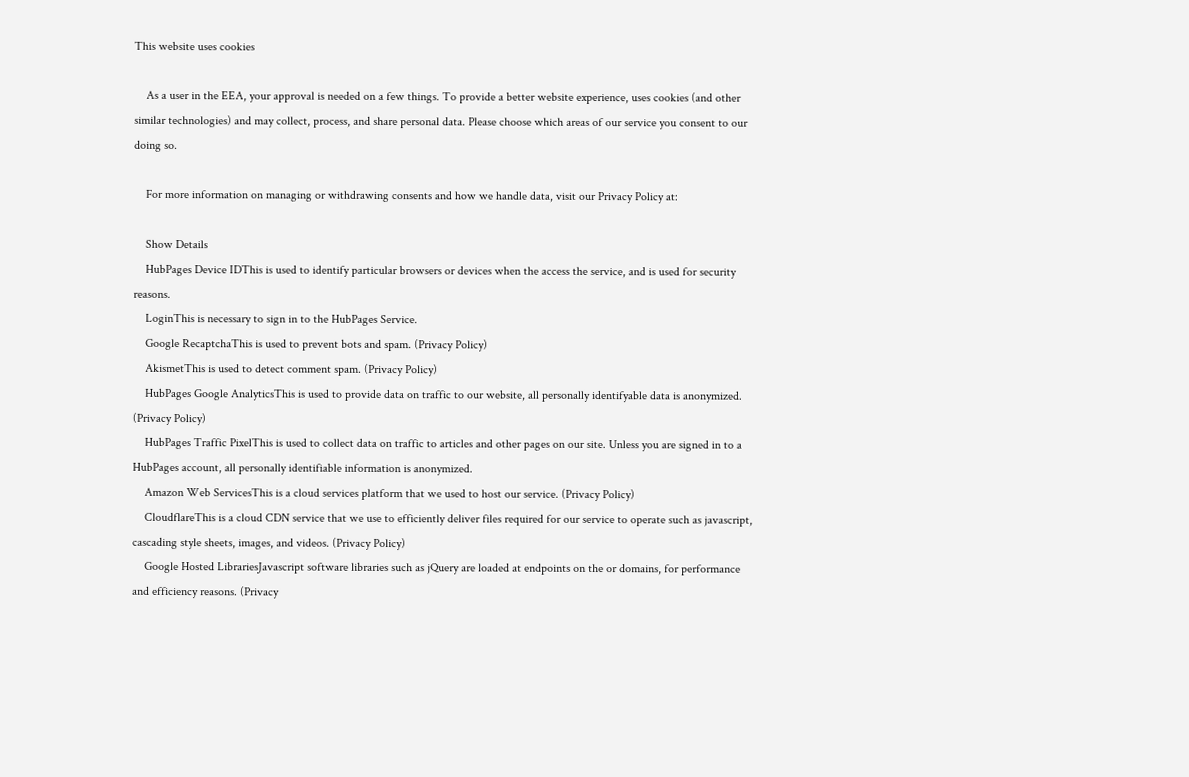This website uses cookies

    As a user in the EEA, your approval is needed on a few things. To provide a better website experience, uses cookies (and other similar technologies) and may collect, process, and share personal data. Please choose which areas of our service you consent to our doing so.

    For more information on managing or withdrawing consents and how we handle data, visit our Privacy Policy at:

    Show Details
    HubPages Device IDThis is used to identify particular browsers or devices when the access the service, and is used for security reasons.
    LoginThis is necessary to sign in to the HubPages Service.
    Google RecaptchaThis is used to prevent bots and spam. (Privacy Policy)
    AkismetThis is used to detect comment spam. (Privacy Policy)
    HubPages Google AnalyticsThis is used to provide data on traffic to our website, all personally identifyable data is anonymized. (Privacy Policy)
    HubPages Traffic PixelThis is used to collect data on traffic to articles and other pages on our site. Unless you are signed in to a HubPages account, all personally identifiable information is anonymized.
    Amazon Web ServicesThis is a cloud services platform that we used to host our service. (Privacy Policy)
    CloudflareThis is a cloud CDN service that we use to efficiently deliver files required for our service to operate such as javascript, cascading style sheets, images, and videos. (Privacy Policy)
    Google Hosted LibrariesJavascript software libraries such as jQuery are loaded at endpoints on the or domains, for performance and efficiency reasons. (Privacy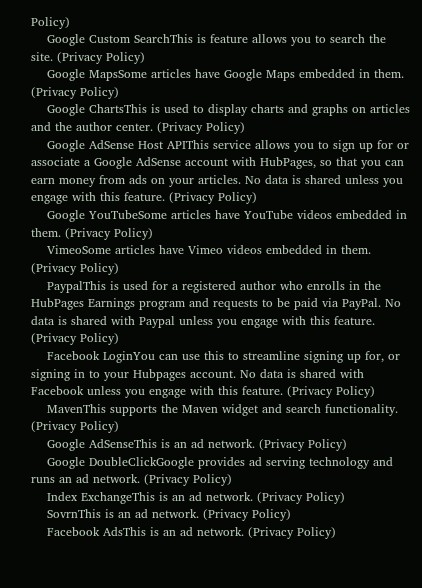Policy)
    Google Custom SearchThis is feature allows you to search the site. (Privacy Policy)
    Google MapsSome articles have Google Maps embedded in them. (Privacy Policy)
    Google ChartsThis is used to display charts and graphs on articles and the author center. (Privacy Policy)
    Google AdSense Host APIThis service allows you to sign up for or associate a Google AdSense account with HubPages, so that you can earn money from ads on your articles. No data is shared unless you engage with this feature. (Privacy Policy)
    Google YouTubeSome articles have YouTube videos embedded in them. (Privacy Policy)
    VimeoSome articles have Vimeo videos embedded in them. (Privacy Policy)
    PaypalThis is used for a registered author who enrolls in the HubPages Earnings program and requests to be paid via PayPal. No data is shared with Paypal unless you engage with this feature. (Privacy Policy)
    Facebook LoginYou can use this to streamline signing up for, or signing in to your Hubpages account. No data is shared with Facebook unless you engage with this feature. (Privacy Policy)
    MavenThis supports the Maven widget and search functionality. (Privacy Policy)
    Google AdSenseThis is an ad network. (Privacy Policy)
    Google DoubleClickGoogle provides ad serving technology and runs an ad network. (Privacy Policy)
    Index ExchangeThis is an ad network. (Privacy Policy)
    SovrnThis is an ad network. (Privacy Policy)
    Facebook AdsThis is an ad network. (Privacy Policy)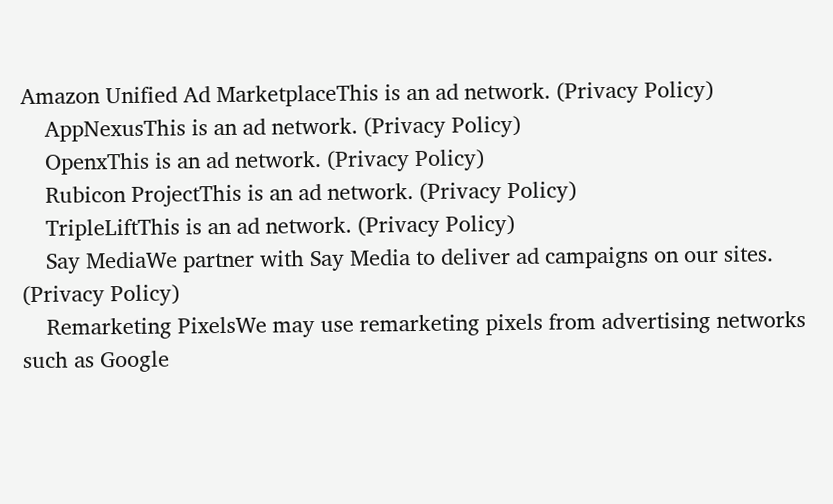Amazon Unified Ad MarketplaceThis is an ad network. (Privacy Policy)
    AppNexusThis is an ad network. (Privacy Policy)
    OpenxThis is an ad network. (Privacy Policy)
    Rubicon ProjectThis is an ad network. (Privacy Policy)
    TripleLiftThis is an ad network. (Privacy Policy)
    Say MediaWe partner with Say Media to deliver ad campaigns on our sites. (Privacy Policy)
    Remarketing PixelsWe may use remarketing pixels from advertising networks such as Google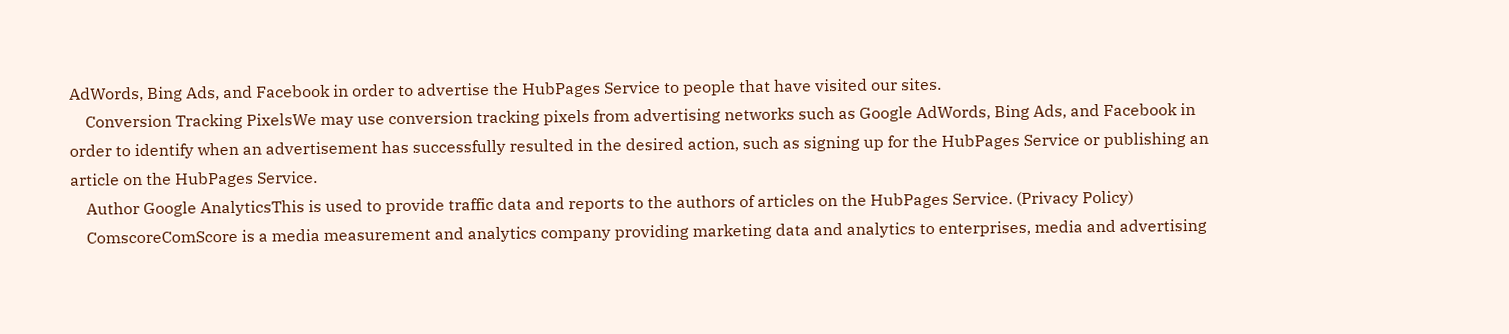AdWords, Bing Ads, and Facebook in order to advertise the HubPages Service to people that have visited our sites.
    Conversion Tracking PixelsWe may use conversion tracking pixels from advertising networks such as Google AdWords, Bing Ads, and Facebook in order to identify when an advertisement has successfully resulted in the desired action, such as signing up for the HubPages Service or publishing an article on the HubPages Service.
    Author Google AnalyticsThis is used to provide traffic data and reports to the authors of articles on the HubPages Service. (Privacy Policy)
    ComscoreComScore is a media measurement and analytics company providing marketing data and analytics to enterprises, media and advertising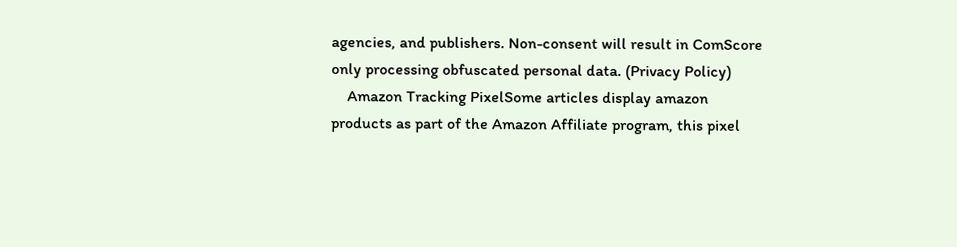agencies, and publishers. Non-consent will result in ComScore only processing obfuscated personal data. (Privacy Policy)
    Amazon Tracking PixelSome articles display amazon products as part of the Amazon Affiliate program, this pixel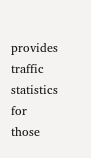provides traffic statistics for those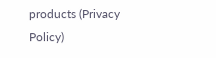products (Privacy Policy)